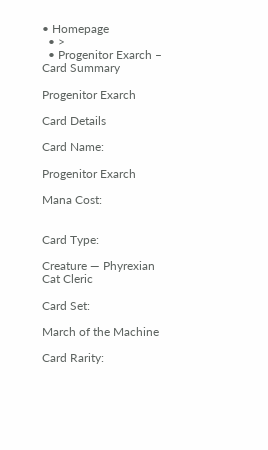• Homepage
  • >
  • Progenitor Exarch – Card Summary

Progenitor Exarch

Card Details

Card Name:

Progenitor Exarch

Mana Cost:


Card Type:

Creature — Phyrexian Cat Cleric

Card Set:

March of the Machine

Card Rarity: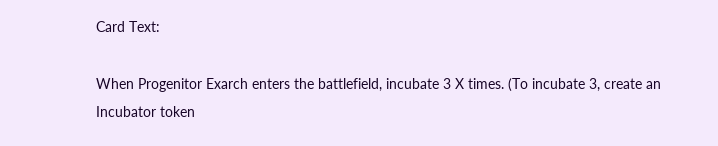Card Text:

When Progenitor Exarch enters the battlefield, incubate 3 X times. (To incubate 3, create an Incubator token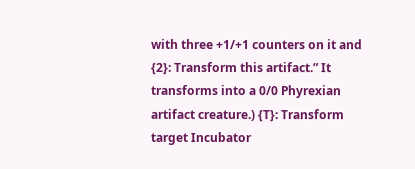with three +1/+1 counters on it and {2}: Transform this artifact.” It transforms into a 0/0 Phyrexian artifact creature.) {T}: Transform target Incubator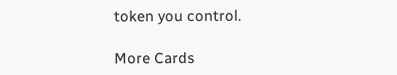token you control.

More Cards